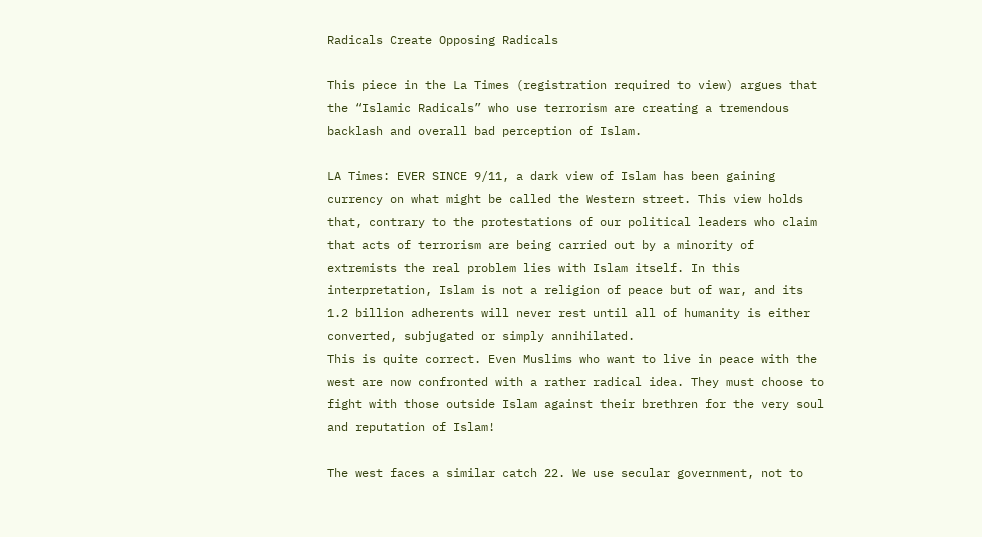Radicals Create Opposing Radicals

This piece in the La Times (registration required to view) argues that the “Islamic Radicals” who use terrorism are creating a tremendous backlash and overall bad perception of Islam.

LA Times: EVER SINCE 9/11, a dark view of Islam has been gaining currency on what might be called the Western street. This view holds that, contrary to the protestations of our political leaders who claim that acts of terrorism are being carried out by a minority of extremists the real problem lies with Islam itself. In this interpretation, Islam is not a religion of peace but of war, and its 1.2 billion adherents will never rest until all of humanity is either converted, subjugated or simply annihilated.
This is quite correct. Even Muslims who want to live in peace with the west are now confronted with a rather radical idea. They must choose to fight with those outside Islam against their brethren for the very soul and reputation of Islam!

The west faces a similar catch 22. We use secular government, not to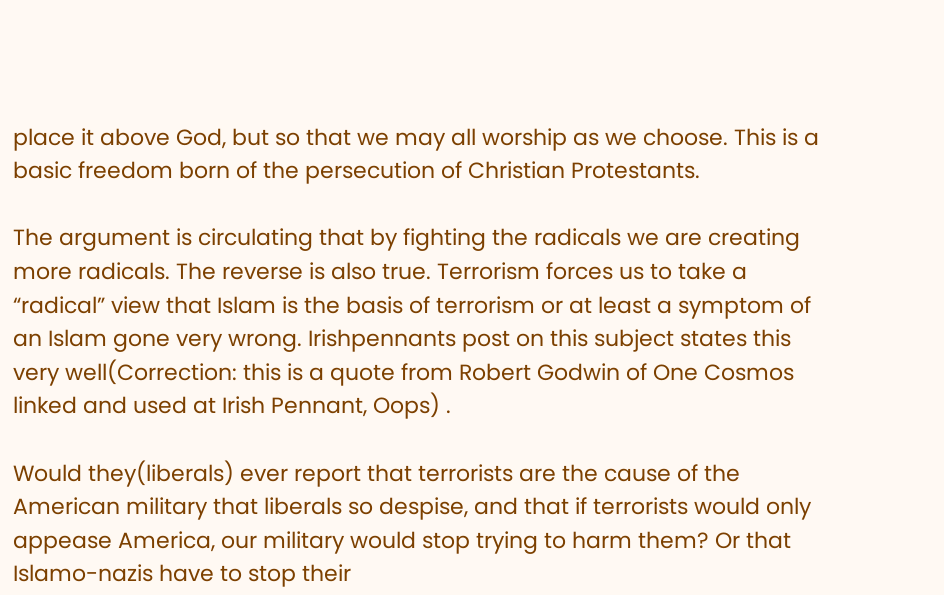place it above God, but so that we may all worship as we choose. This is a basic freedom born of the persecution of Christian Protestants.

The argument is circulating that by fighting the radicals we are creating more radicals. The reverse is also true. Terrorism forces us to take a “radical” view that Islam is the basis of terrorism or at least a symptom of an Islam gone very wrong. Irishpennants post on this subject states this very well(Correction: this is a quote from Robert Godwin of One Cosmos linked and used at Irish Pennant, Oops) .

Would they(liberals) ever report that terrorists are the cause of the American military that liberals so despise, and that if terrorists would only appease America, our military would stop trying to harm them? Or that Islamo-nazis have to stop their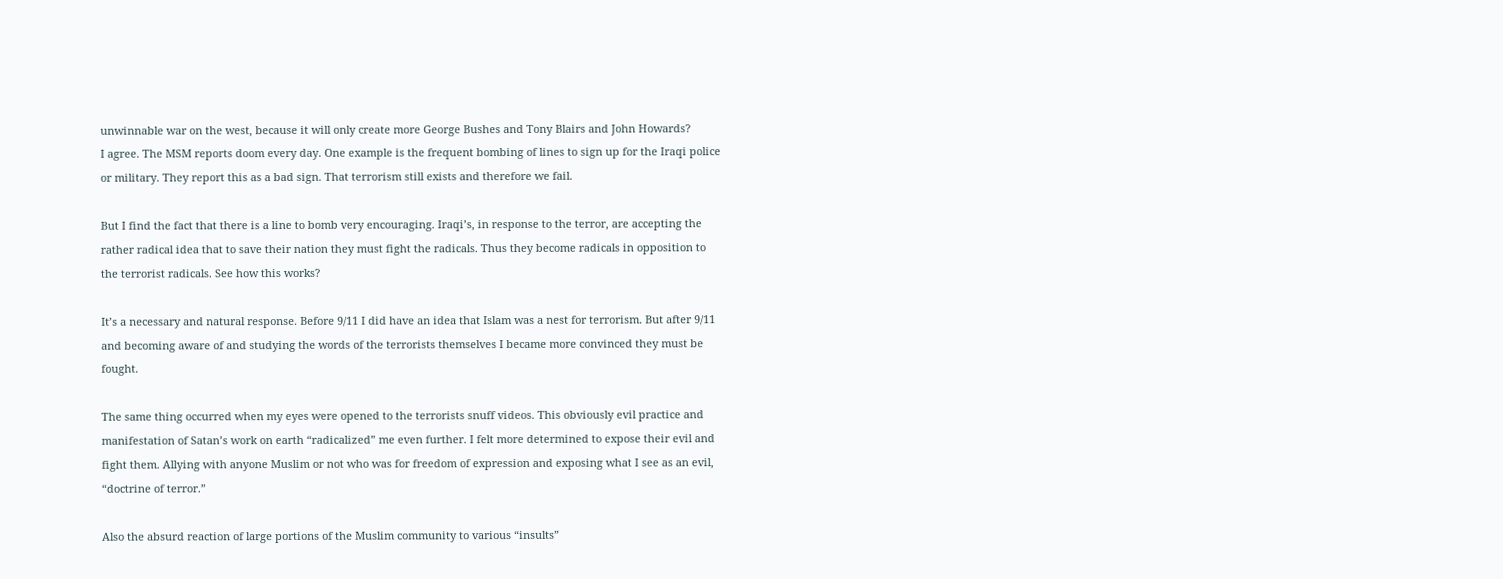unwinnable war on the west, because it will only create more George Bushes and Tony Blairs and John Howards?
I agree. The MSM reports doom every day. One example is the frequent bombing of lines to sign up for the Iraqi police or military. They report this as a bad sign. That terrorism still exists and therefore we fail.

But I find the fact that there is a line to bomb very encouraging. Iraqi’s, in response to the terror, are accepting the rather radical idea that to save their nation they must fight the radicals. Thus they become radicals in opposition to the terrorist radicals. See how this works?

It’s a necessary and natural response. Before 9/11 I did have an idea that Islam was a nest for terrorism. But after 9/11 and becoming aware of and studying the words of the terrorists themselves I became more convinced they must be fought.

The same thing occurred when my eyes were opened to the terrorists snuff videos. This obviously evil practice and manifestation of Satan’s work on earth “radicalized” me even further. I felt more determined to expose their evil and fight them. Allying with anyone Muslim or not who was for freedom of expression and exposing what I see as an evil, “doctrine of terror.”

Also the absurd reaction of large portions of the Muslim community to various “insults”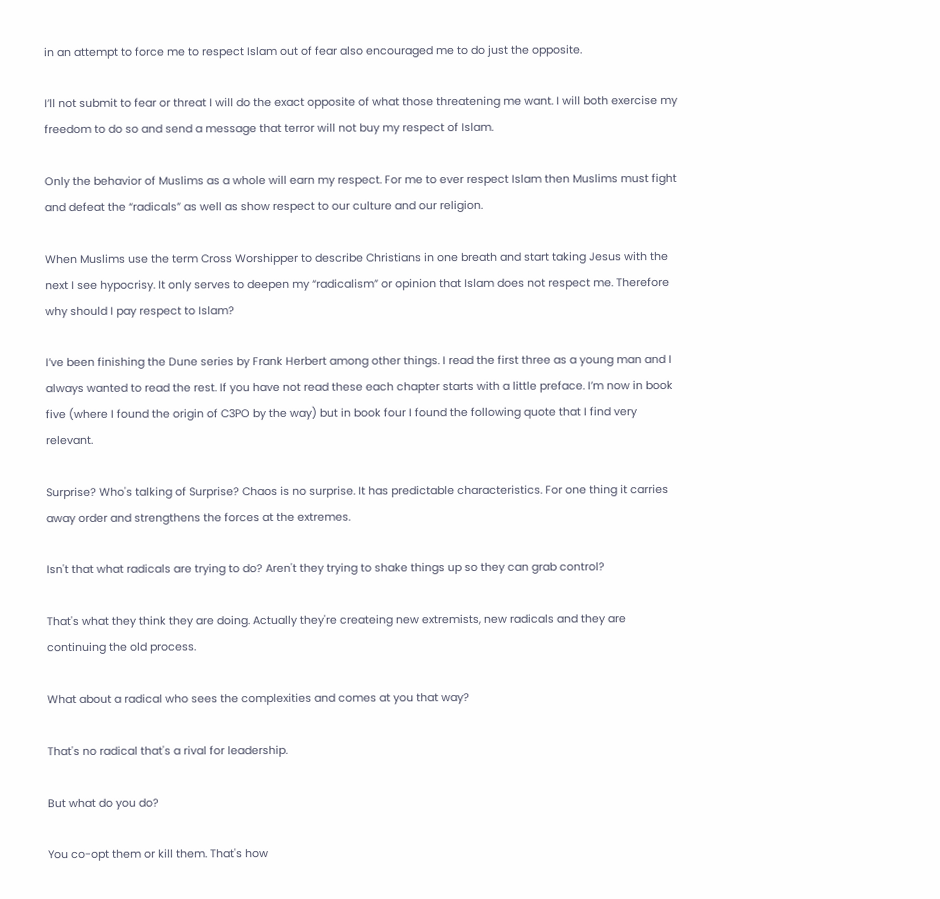in an attempt to force me to respect Islam out of fear also encouraged me to do just the opposite.

I’ll not submit to fear or threat I will do the exact opposite of what those threatening me want. I will both exercise my freedom to do so and send a message that terror will not buy my respect of Islam.

Only the behavior of Muslims as a whole will earn my respect. For me to ever respect Islam then Muslims must fight and defeat the “radicals” as well as show respect to our culture and our religion.

When Muslims use the term Cross Worshipper to describe Christians in one breath and start taking Jesus with the next I see hypocrisy. It only serves to deepen my “radicalism” or opinion that Islam does not respect me. Therefore why should I pay respect to Islam?

I’ve been finishing the Dune series by Frank Herbert among other things. I read the first three as a young man and I always wanted to read the rest. If you have not read these each chapter starts with a little preface. I’m now in book five (where I found the origin of C3PO by the way) but in book four I found the following quote that I find very relevant.

Surprise? Who's talking of Surprise? Chaos is no surprise. It has predictable characteristics. For one thing it carries away order and strengthens the forces at the extremes.

Isn't that what radicals are trying to do? Aren't they trying to shake things up so they can grab control?

That's what they think they are doing. Actually they're createing new extremists, new radicals and they are continuing the old process.

What about a radical who sees the complexities and comes at you that way?

That's no radical that's a rival for leadership.

But what do you do?

You co-opt them or kill them. That's how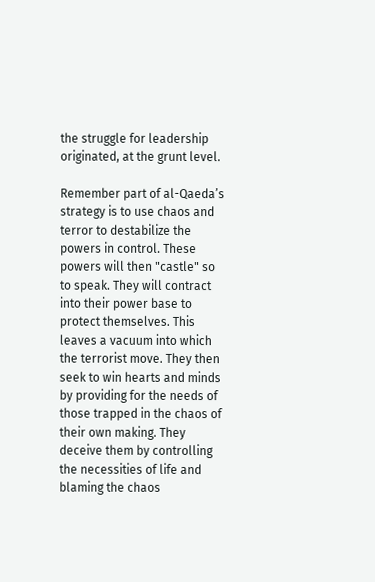the struggle for leadership originated, at the grunt level.

Remember part of al-Qaeda’s strategy is to use chaos and terror to destabilize the powers in control. These powers will then "castle" so to speak. They will contract into their power base to protect themselves. This leaves a vacuum into which the terrorist move. They then seek to win hearts and minds by providing for the needs of those trapped in the chaos of their own making. They deceive them by controlling the necessities of life and blaming the chaos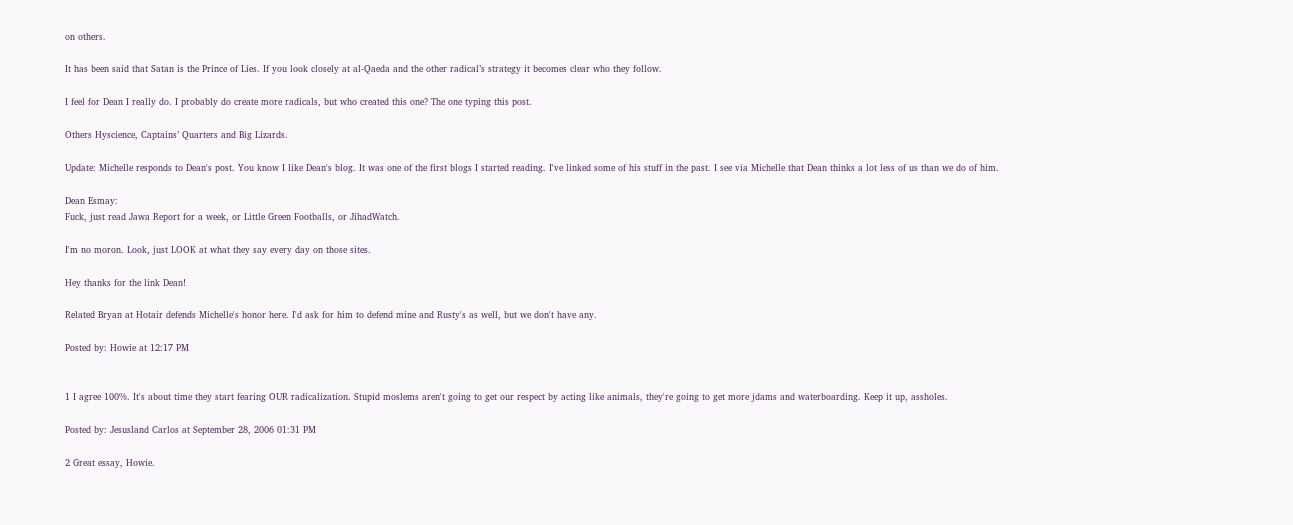on others.

It has been said that Satan is the Prince of Lies. If you look closely at al-Qaeda and the other radical’s strategy it becomes clear who they follow.

I feel for Dean I really do. I probably do create more radicals, but who created this one? The one typing this post.

Others Hyscience, Captains’ Quarters and Big Lizards.

Update: Michelle responds to Dean's post. You know I like Dean's blog. It was one of the first blogs I started reading. I've linked some of his stuff in the past. I see via Michelle that Dean thinks a lot less of us than we do of him.

Dean Esmay:
Fuck, just read Jawa Report for a week, or Little Green Footballs, or JihadWatch.

I'm no moron. Look, just LOOK at what they say every day on those sites.

Hey thanks for the link Dean!

Related Bryan at Hotair defends Michelle's honor here. I'd ask for him to defend mine and Rusty's as well, but we don't have any.

Posted by: Howie at 12:17 PM


1 I agree 100%. It's about time they start fearing OUR radicalization. Stupid moslems aren't going to get our respect by acting like animals, they're going to get more jdams and waterboarding. Keep it up, assholes.

Posted by: Jesusland Carlos at September 28, 2006 01:31 PM

2 Great essay, Howie.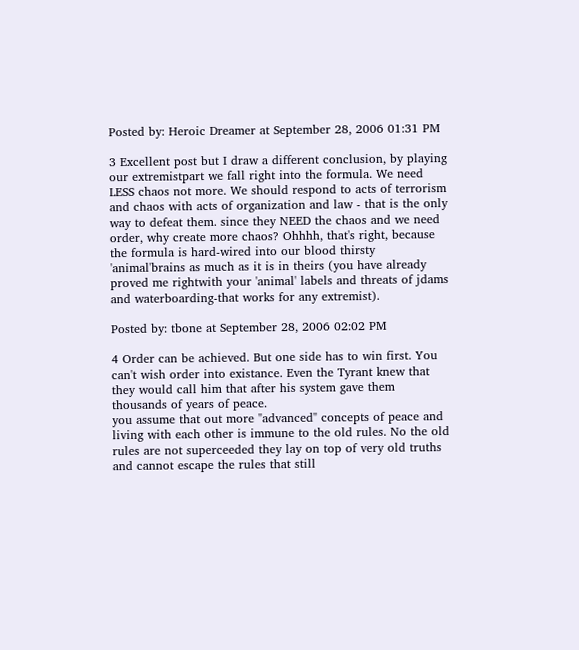Posted by: Heroic Dreamer at September 28, 2006 01:31 PM

3 Excellent post but I draw a different conclusion, by playing our extremistpart we fall right into the formula. We need LESS chaos not more. We should respond to acts of terrorism and chaos with acts of organization and law - that is the only way to defeat them. since they NEED the chaos and we need order, why create more chaos? Ohhhh, that's right, because the formula is hard-wired into our blood thirsty 'animal'brains as much as it is in theirs (you have already proved me rightwith your 'animal' labels and threats of jdams and waterboarding-that works for any extremist).

Posted by: tbone at September 28, 2006 02:02 PM

4 Order can be achieved. But one side has to win first. You can't wish order into existance. Even the Tyrant knew that they would call him that after his system gave them thousands of years of peace.
you assume that out more "advanced" concepts of peace and living with each other is immune to the old rules. No the old rules are not superceeded they lay on top of very old truths and cannot escape the rules that still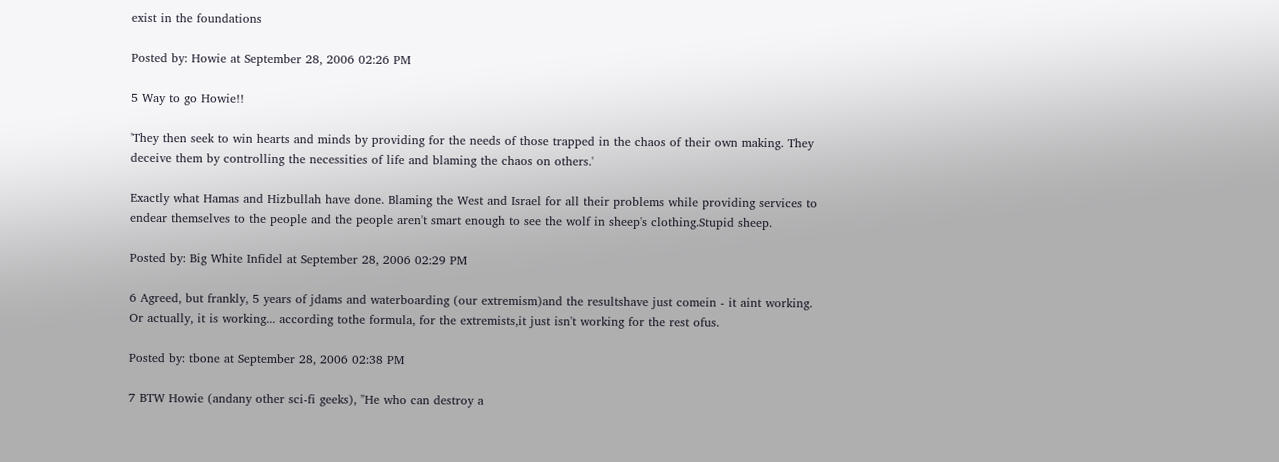exist in the foundations

Posted by: Howie at September 28, 2006 02:26 PM

5 Way to go Howie!!

'They then seek to win hearts and minds by providing for the needs of those trapped in the chaos of their own making. They deceive them by controlling the necessities of life and blaming the chaos on others.'

Exactly what Hamas and Hizbullah have done. Blaming the West and Israel for all their problems while providing services to endear themselves to the people and the people aren't smart enough to see the wolf in sheep's clothing.Stupid sheep.

Posted by: Big White Infidel at September 28, 2006 02:29 PM

6 Agreed, but frankly, 5 years of jdams and waterboarding (our extremism)and the resultshave just comein - it aint working. Or actually, it is working... according tothe formula, for the extremists,it just isn't working for the rest ofus.

Posted by: tbone at September 28, 2006 02:38 PM

7 BTW Howie (andany other sci-fi geeks), "He who can destroy a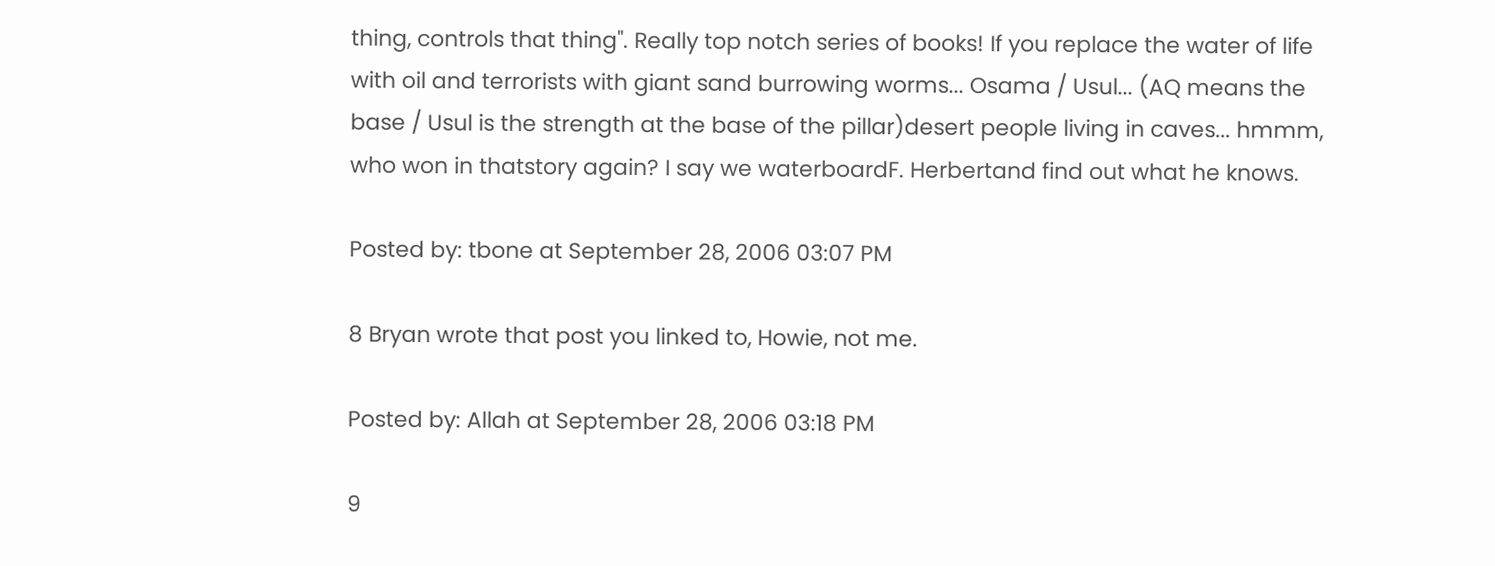thing, controls that thing". Really top notch series of books! If you replace the water of life with oil and terrorists with giant sand burrowing worms... Osama / Usul... (AQ means the base / Usul is the strength at the base of the pillar)desert people living in caves... hmmm, who won in thatstory again? I say we waterboardF. Herbertand find out what he knows.

Posted by: tbone at September 28, 2006 03:07 PM

8 Bryan wrote that post you linked to, Howie, not me.

Posted by: Allah at September 28, 2006 03:18 PM

9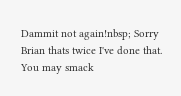Dammit not again!nbsp; Sorry Brian thats twice I've done that. You may smack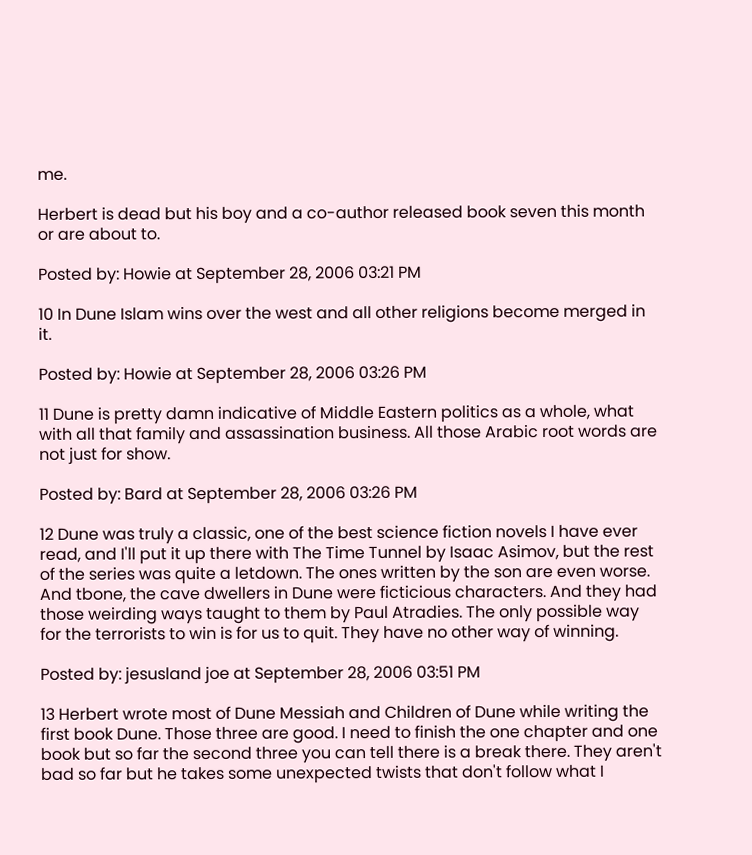me.

Herbert is dead but his boy and a co-author released book seven this month or are about to.

Posted by: Howie at September 28, 2006 03:21 PM

10 In Dune Islam wins over the west and all other religions become merged in it.

Posted by: Howie at September 28, 2006 03:26 PM

11 Dune is pretty damn indicative of Middle Eastern politics as a whole, what with all that family and assassination business. All those Arabic root words are not just for show.

Posted by: Bard at September 28, 2006 03:26 PM

12 Dune was truly a classic, one of the best science fiction novels I have ever read, and I'll put it up there with The Time Tunnel by Isaac Asimov, but the rest of the series was quite a letdown. The ones written by the son are even worse. And tbone, the cave dwellers in Dune were ficticious characters. And they had those weirding ways taught to them by Paul Atradies. The only possible way for the terrorists to win is for us to quit. They have no other way of winning.

Posted by: jesusland joe at September 28, 2006 03:51 PM

13 Herbert wrote most of Dune Messiah and Children of Dune while writing the first book Dune. Those three are good. I need to finish the one chapter and one book but so far the second three you can tell there is a break there. They aren't bad so far but he takes some unexpected twists that don't follow what I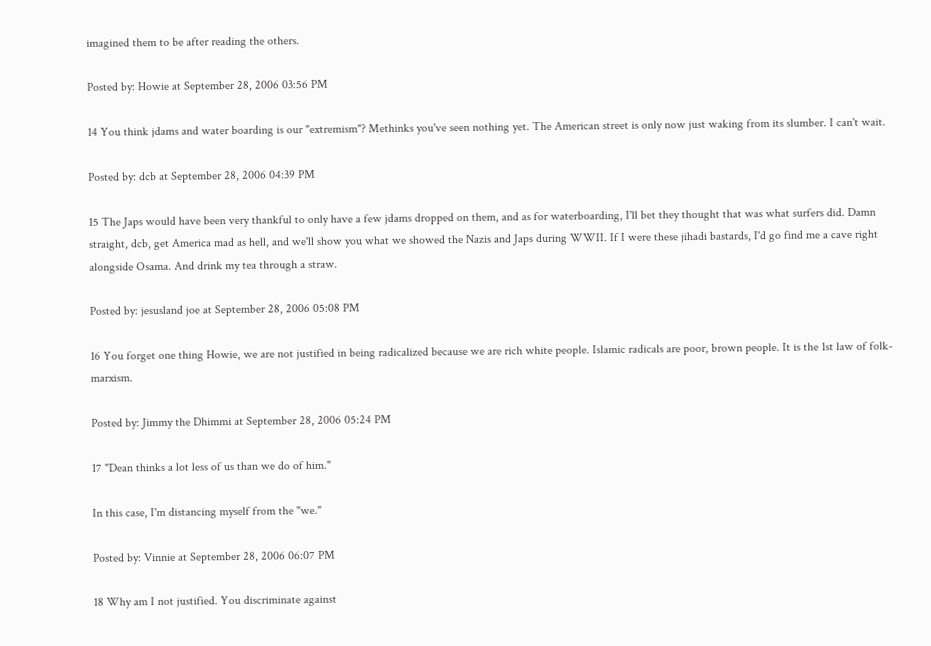imagined them to be after reading the others.

Posted by: Howie at September 28, 2006 03:56 PM

14 You think jdams and water boarding is our "extremism"? Methinks you've seen nothing yet. The American street is only now just waking from its slumber. I can't wait.

Posted by: dcb at September 28, 2006 04:39 PM

15 The Japs would have been very thankful to only have a few jdams dropped on them, and as for waterboarding, I'll bet they thought that was what surfers did. Damn straight, dcb, get America mad as hell, and we'll show you what we showed the Nazis and Japs during WWII. If I were these jihadi bastards, I'd go find me a cave right alongside Osama. And drink my tea through a straw.

Posted by: jesusland joe at September 28, 2006 05:08 PM

16 You forget one thing Howie, we are not justified in being radicalized because we are rich white people. Islamic radicals are poor, brown people. It is the 1st law of folk-marxism.

Posted by: Jimmy the Dhimmi at September 28, 2006 05:24 PM

17 "Dean thinks a lot less of us than we do of him."

In this case, I'm distancing myself from the "we."

Posted by: Vinnie at September 28, 2006 06:07 PM

18 Why am I not justified. You discriminate against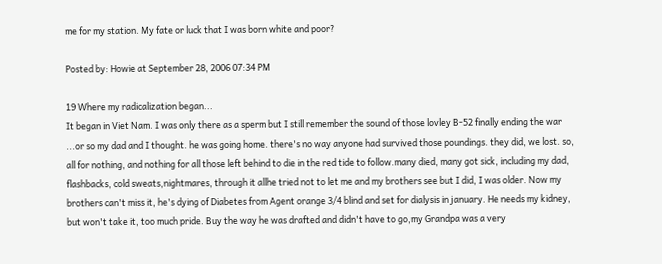me for my station. My fate or luck that I was born white and poor?

Posted by: Howie at September 28, 2006 07:34 PM

19 Where my radicalization began...
It began in Viet Nam. I was only there as a sperm but I still remember the sound of those lovley B-52 finally ending the war ...or so my dad and I thought. he was going home. there's no way anyone had survived those poundings. they did, we lost. so, all for nothing, and nothing for all those left behind to die in the red tide to follow.many died, many got sick, including my dad, flashbacks, cold sweats,nightmares, through it allhe tried not to let me and my brothers see but I did, I was older. Now my brothers can't miss it, he's dying of Diabetes from Agent orange 3/4 blind and set for dialysis in january. He needs my kidney, but won't take it, too much pride. Buy the way he was drafted and didn't have to go,my Grandpa was a very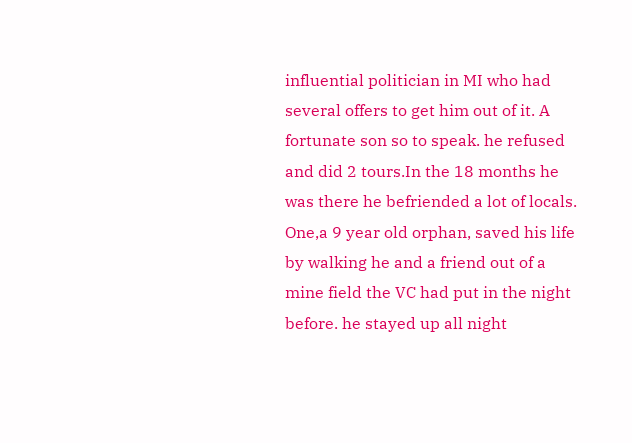influential politician in MI who had several offers to get him out of it. A fortunate son so to speak. he refused and did 2 tours.In the 18 months he was there he befriended a lot of locals. One,a 9 year old orphan, saved his life by walking he and a friend out of a mine field the VC had put in the night before. he stayed up all night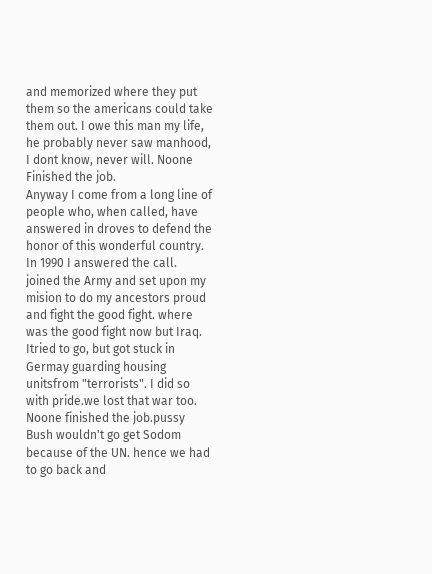and memorized where they put them so the americans could take them out. I owe this man my life, he probably never saw manhood, I dont know, never will. Noone Finished the job.
Anyway I come from a long line of people who, when called, have answered in droves to defend the honor of this wonderful country. In 1990 I answered the call. joined the Army and set upon my mision to do my ancestors proud and fight the good fight. where was the good fight now but Iraq. Itried to go, but got stuck in Germay guarding housing unitsfrom "terrorists". I did so with pride.we lost that war too. Noone finished the job.pussy Bush wouldn't go get Sodom because of the UN. hence we had to go back and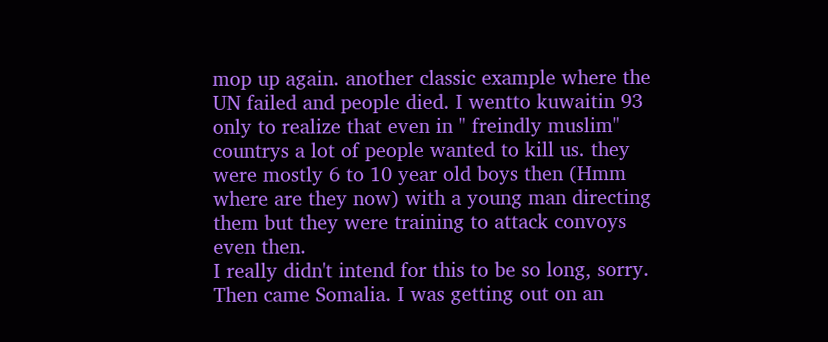mop up again. another classic example where the UN failed and people died. I wentto kuwaitin 93 only to realize that even in " freindly muslim" countrys a lot of people wanted to kill us. they were mostly 6 to 10 year old boys then (Hmm where are they now) with a young man directing them but they were training to attack convoys even then.
I really didn't intend for this to be so long, sorry.
Then came Somalia. I was getting out on an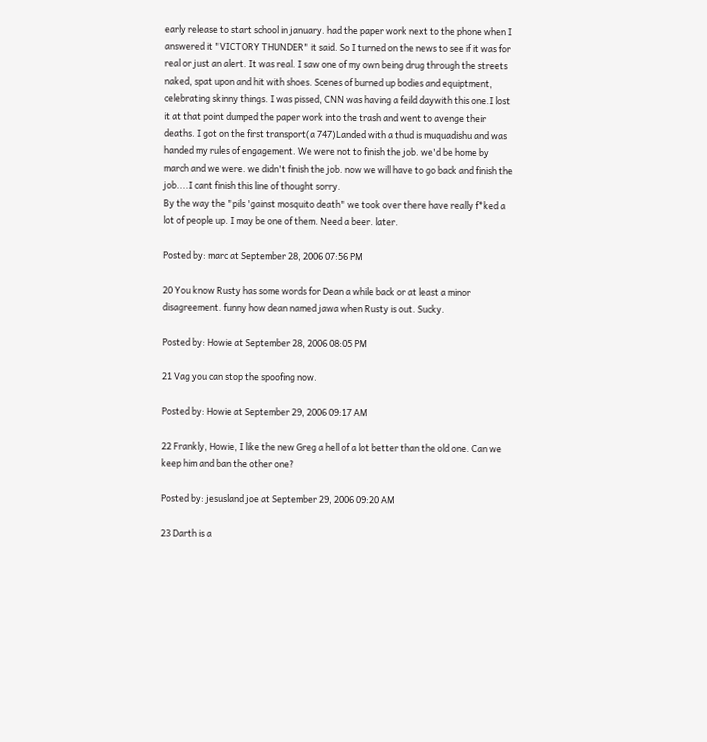early release to start school in january. had the paper work next to the phone when I answered it "VICTORY THUNDER" it said. So I turned on the news to see if it was for real or just an alert. It was real. I saw one of my own being drug through the streets naked, spat upon and hit with shoes. Scenes of burned up bodies and equiptment, celebrating skinny things. I was pissed, CNN was having a feild daywith this one.I lost it at that point dumped the paper work into the trash and went to avenge their deaths. I got on the first transport(a 747)Landed with a thud is muquadishu and was handed my rules of engagement. We were not to finish the job. we'd be home by march and we were. we didn't finish the job. now we will have to go back and finish the job....I cant finish this line of thought sorry.
By the way the "pils 'gainst mosquito death" we took over there have really f*ked a lot of people up. I may be one of them. Need a beer. later.

Posted by: marc at September 28, 2006 07:56 PM

20 You know Rusty has some words for Dean a while back or at least a minor disagreement. funny how dean named jawa when Rusty is out. Sucky.

Posted by: Howie at September 28, 2006 08:05 PM

21 Vag you can stop the spoofing now.

Posted by: Howie at September 29, 2006 09:17 AM

22 Frankly, Howie, I like the new Greg a hell of a lot better than the old one. Can we keep him and ban the other one?

Posted by: jesusland joe at September 29, 2006 09:20 AM

23 Darth is a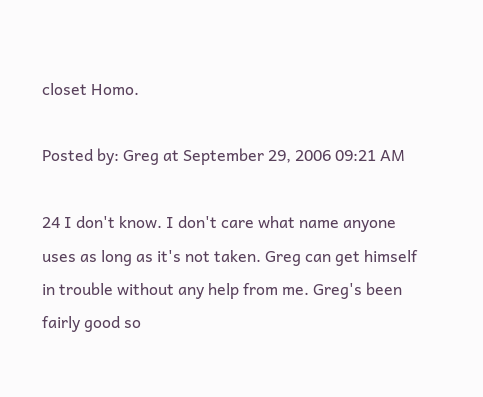closet Homo.

Posted by: Greg at September 29, 2006 09:21 AM

24 I don't know. I don't care what name anyone uses as long as it's not taken. Greg can get himself in trouble without any help from me. Greg's been fairly good so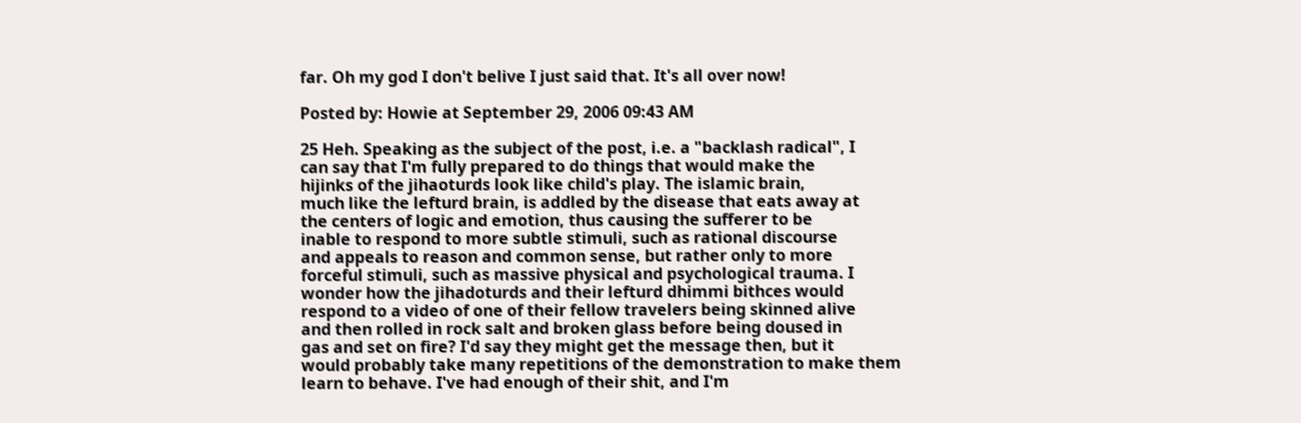far. Oh my god I don't belive I just said that. It's all over now!

Posted by: Howie at September 29, 2006 09:43 AM

25 Heh. Speaking as the subject of the post, i.e. a "backlash radical", I
can say that I'm fully prepared to do things that would make the
hijinks of the jihaoturds look like child's play. The islamic brain,
much like the lefturd brain, is addled by the disease that eats away at
the centers of logic and emotion, thus causing the sufferer to be
inable to respond to more subtle stimuli, such as rational discourse
and appeals to reason and common sense, but rather only to more
forceful stimuli, such as massive physical and psychological trauma. I
wonder how the jihadoturds and their lefturd dhimmi bithces would
respond to a video of one of their fellow travelers being skinned alive
and then rolled in rock salt and broken glass before being doused in
gas and set on fire? I'd say they might get the message then, but it
would probably take many repetitions of the demonstration to make them
learn to behave. I've had enough of their shit, and I'm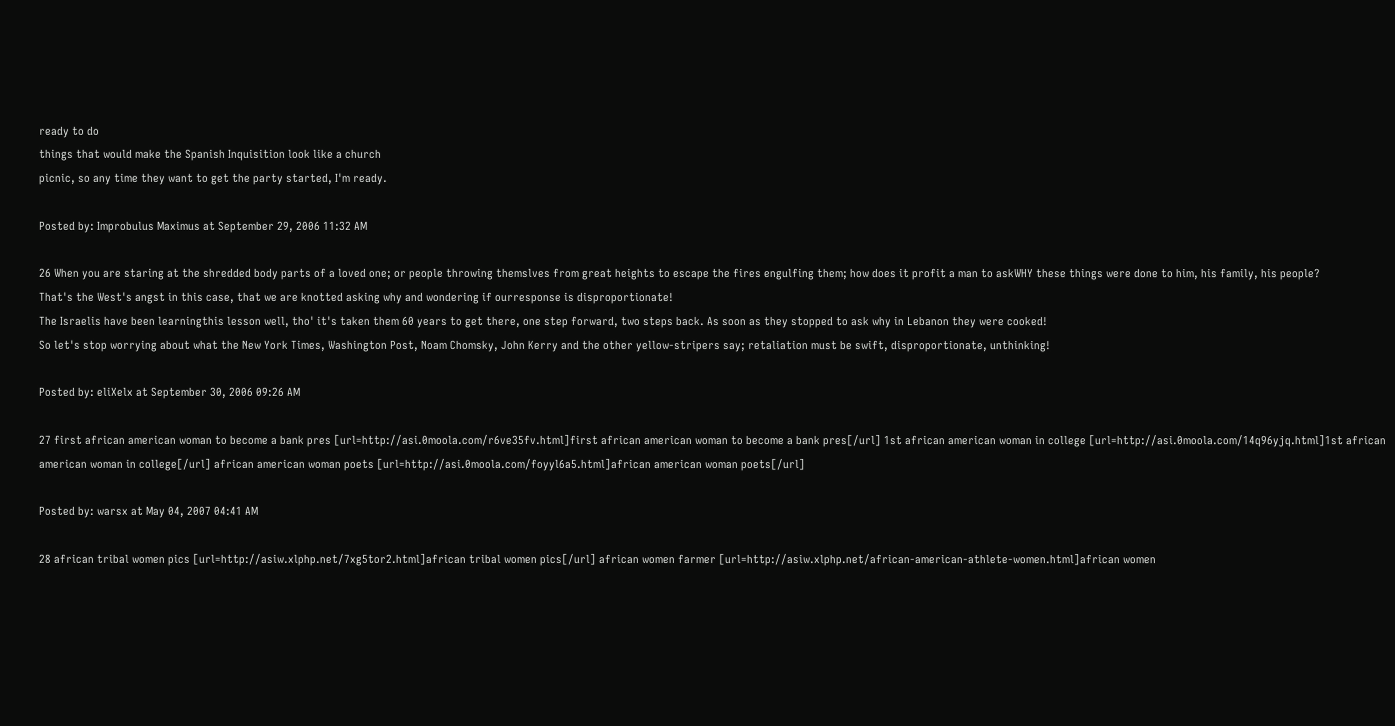ready to do
things that would make the Spanish Inquisition look like a church
picnic, so any time they want to get the party started, I'm ready.

Posted by: Improbulus Maximus at September 29, 2006 11:32 AM

26 When you are staring at the shredded body parts of a loved one; or people throwing themslves from great heights to escape the fires engulfing them; how does it profit a man to askWHY these things were done to him, his family, his people?
That's the West's angst in this case, that we are knotted asking why and wondering if ourresponse is disproportionate!
The Israelis have been learningthis lesson well, tho' it's taken them 60 years to get there, one step forward, two steps back. As soon as they stopped to ask why in Lebanon they were cooked!
So let's stop worrying about what the New York Times, Washington Post, Noam Chomsky, John Kerry and the other yellow-stripers say; retaliation must be swift, disproportionate, unthinking!

Posted by: eliXelx at September 30, 2006 09:26 AM

27 first african american woman to become a bank pres [url=http://asi.0moola.com/r6ve35fv.html]first african american woman to become a bank pres[/url] 1st african american woman in college [url=http://asi.0moola.com/14q96yjq.html]1st african american woman in college[/url] african american woman poets [url=http://asi.0moola.com/foyyl6a5.html]african american woman poets[/url]

Posted by: warsx at May 04, 2007 04:41 AM

28 african tribal women pics [url=http://asiw.xlphp.net/7xg5tor2.html]african tribal women pics[/url] african women farmer [url=http://asiw.xlphp.net/african-american-athlete-women.html]african women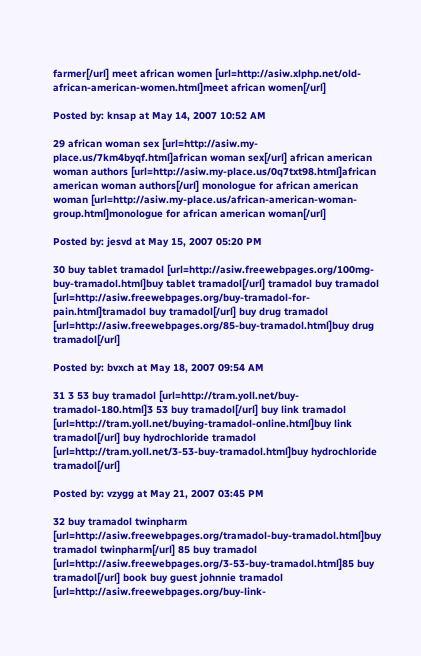farmer[/url] meet african women [url=http://asiw.xlphp.net/old-african-american-women.html]meet african women[/url]

Posted by: knsap at May 14, 2007 10:52 AM

29 african woman sex [url=http://asiw.my-place.us/7km4byqf.html]african woman sex[/url] african american woman authors [url=http://asiw.my-place.us/0q7txt98.html]african american woman authors[/url] monologue for african american woman [url=http://asiw.my-place.us/african-american-woman-group.html]monologue for african american woman[/url]

Posted by: jesvd at May 15, 2007 05:20 PM

30 buy tablet tramadol [url=http://asiw.freewebpages.org/100mg-buy-tramadol.html]buy tablet tramadol[/url] tramadol buy tramadol [url=http://asiw.freewebpages.org/buy-tramadol-for-pain.html]tramadol buy tramadol[/url] buy drug tramadol [url=http://asiw.freewebpages.org/85-buy-tramadol.html]buy drug tramadol[/url]

Posted by: bvxch at May 18, 2007 09:54 AM

31 3 53 buy tramadol [url=http://tram.yoll.net/buy-tramadol-180.html]3 53 buy tramadol[/url] buy link tramadol [url=http://tram.yoll.net/buying-tramadol-online.html]buy link tramadol[/url] buy hydrochloride tramadol [url=http://tram.yoll.net/3-53-buy-tramadol.html]buy hydrochloride tramadol[/url]

Posted by: vzygg at May 21, 2007 03:45 PM

32 buy tramadol twinpharm [url=http://asiw.freewebpages.org/tramadol-buy-tramadol.html]buy tramadol twinpharm[/url] 85 buy tramadol [url=http://asiw.freewebpages.org/3-53-buy-tramadol.html]85 buy tramadol[/url] book buy guest johnnie tramadol [url=http://asiw.freewebpages.org/buy-link-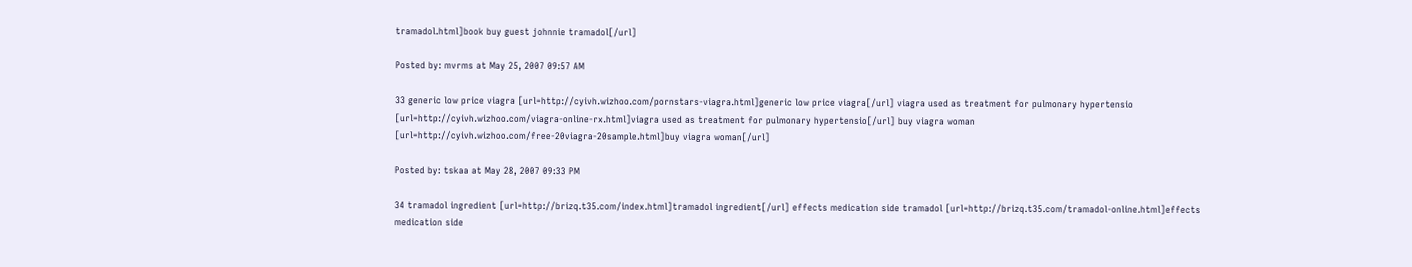tramadol.html]book buy guest johnnie tramadol[/url]

Posted by: mvrms at May 25, 2007 09:57 AM

33 generic low price viagra [url=http://cyivh.wizhoo.com/pornstars-viagra.html]generic low price viagra[/url] viagra used as treatment for pulmonary hypertensio [url=http://cyivh.wizhoo.com/viagra-online-rx.html]viagra used as treatment for pulmonary hypertensio[/url] buy viagra woman [url=http://cyivh.wizhoo.com/free-20viagra-20sample.html]buy viagra woman[/url]

Posted by: tskaa at May 28, 2007 09:33 PM

34 tramadol ingredient [url=http://brizq.t35.com/index.html]tramadol ingredient[/url] effects medication side tramadol [url=http://brizq.t35.com/tramadol-online.html]effects medication side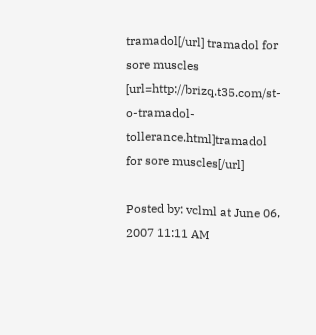tramadol[/url] tramadol for sore muscles [url=http://brizq.t35.com/st-o-tramadol-tollerance.html]tramadol for sore muscles[/url]

Posted by: vclml at June 06, 2007 11:11 AM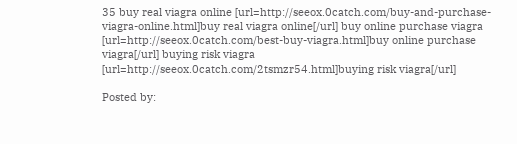35 buy real viagra online [url=http://seeox.0catch.com/buy-and-purchase-viagra-online.html]buy real viagra online[/url] buy online purchase viagra [url=http://seeox.0catch.com/best-buy-viagra.html]buy online purchase viagra[/url] buying risk viagra [url=http://seeox.0catch.com/2tsmzr54.html]buying risk viagra[/url]

Posted by: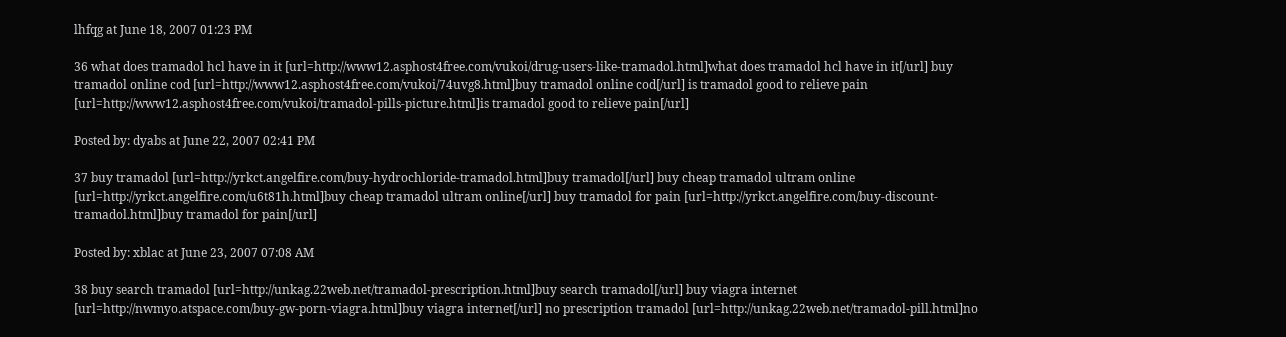lhfqg at June 18, 2007 01:23 PM

36 what does tramadol hcl have in it [url=http://www12.asphost4free.com/vukoi/drug-users-like-tramadol.html]what does tramadol hcl have in it[/url] buy tramadol online cod [url=http://www12.asphost4free.com/vukoi/74uvg8.html]buy tramadol online cod[/url] is tramadol good to relieve pain [url=http://www12.asphost4free.com/vukoi/tramadol-pills-picture.html]is tramadol good to relieve pain[/url]

Posted by: dyabs at June 22, 2007 02:41 PM

37 buy tramadol [url=http://yrkct.angelfire.com/buy-hydrochloride-tramadol.html]buy tramadol[/url] buy cheap tramadol ultram online [url=http://yrkct.angelfire.com/u6t81h.html]buy cheap tramadol ultram online[/url] buy tramadol for pain [url=http://yrkct.angelfire.com/buy-discount-tramadol.html]buy tramadol for pain[/url]

Posted by: xblac at June 23, 2007 07:08 AM

38 buy search tramadol [url=http://unkag.22web.net/tramadol-prescription.html]buy search tramadol[/url] buy viagra internet [url=http://nwmyo.atspace.com/buy-gw-porn-viagra.html]buy viagra internet[/url] no prescription tramadol [url=http://unkag.22web.net/tramadol-pill.html]no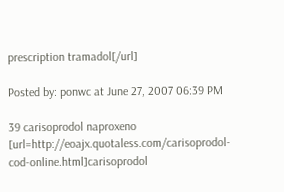prescription tramadol[/url]

Posted by: ponwc at June 27, 2007 06:39 PM

39 carisoprodol naproxeno [url=http://eoajx.quotaless.com/carisoprodol-cod-online.html]carisoprodol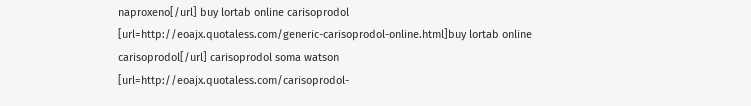naproxeno[/url] buy lortab online carisoprodol [url=http://eoajx.quotaless.com/generic-carisoprodol-online.html]buy lortab online carisoprodol[/url] carisoprodol soma watson [url=http://eoajx.quotaless.com/carisoprodol-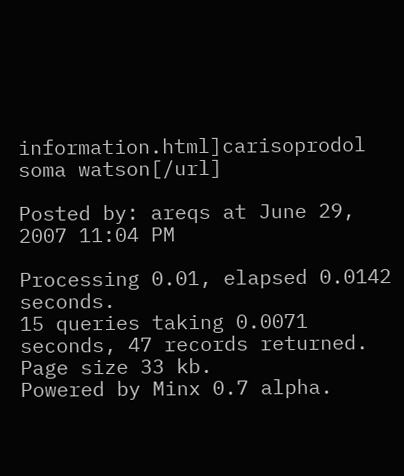information.html]carisoprodol soma watson[/url]

Posted by: areqs at June 29, 2007 11:04 PM

Processing 0.01, elapsed 0.0142 seconds.
15 queries taking 0.0071 seconds, 47 records returned.
Page size 33 kb.
Powered by Minx 0.7 alpha.